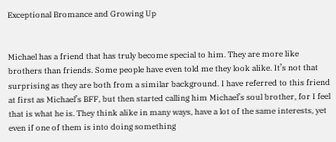Exceptional Bromance and Growing Up


Michael has a friend that has truly become special to him. They are more like brothers than friends. Some people have even told me they look alike. It’s not that surprising as they are both from a similar background. I have referred to this friend at first as Michael’s BFF, but then started calling him Michael’s soul brother, for I feel that is what he is. They think alike in many ways, have a lot of the same interests, yet even if one of them is into doing something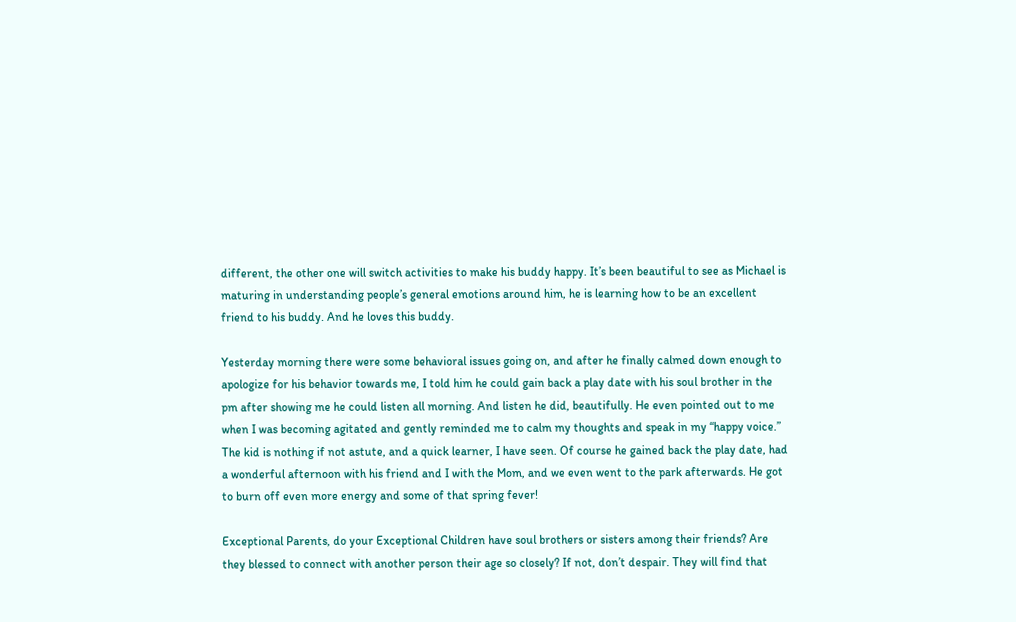different, the other one will switch activities to make his buddy happy. It’s been beautiful to see as Michael is maturing in understanding people’s general emotions around him, he is learning how to be an excellent friend to his buddy. And he loves this buddy.

Yesterday morning there were some behavioral issues going on, and after he finally calmed down enough to apologize for his behavior towards me, I told him he could gain back a play date with his soul brother in the pm after showing me he could listen all morning. And listen he did, beautifully. He even pointed out to me when I was becoming agitated and gently reminded me to calm my thoughts and speak in my “happy voice.” The kid is nothing if not astute, and a quick learner, I have seen. Of course he gained back the play date, had a wonderful afternoon with his friend and I with the Mom, and we even went to the park afterwards. He got to burn off even more energy and some of that spring fever!

Exceptional Parents, do your Exceptional Children have soul brothers or sisters among their friends? Are they blessed to connect with another person their age so closely? If not, don’t despair. They will find that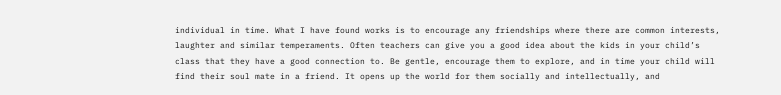individual in time. What I have found works is to encourage any friendships where there are common interests, laughter and similar temperaments. Often teachers can give you a good idea about the kids in your child’s class that they have a good connection to. Be gentle, encourage them to explore, and in time your child will find their soul mate in a friend. It opens up the world for them socially and intellectually, and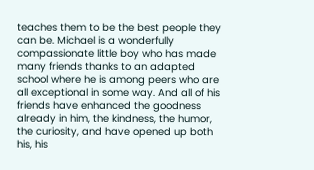teaches them to be the best people they can be. Michael is a wonderfully compassionate little boy who has made many friends thanks to an adapted school where he is among peers who are all exceptional in some way. And all of his friends have enhanced the goodness already in him, the kindness, the humor, the curiosity, and have opened up both his, his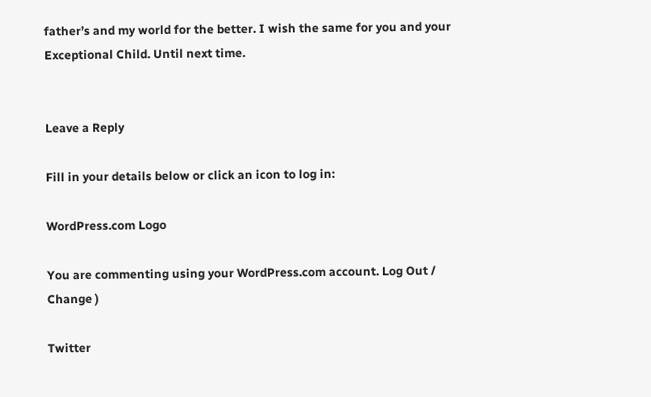father’s and my world for the better. I wish the same for you and your Exceptional Child. Until next time.


Leave a Reply

Fill in your details below or click an icon to log in:

WordPress.com Logo

You are commenting using your WordPress.com account. Log Out /  Change )

Twitter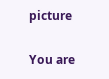picture

You are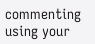commenting using your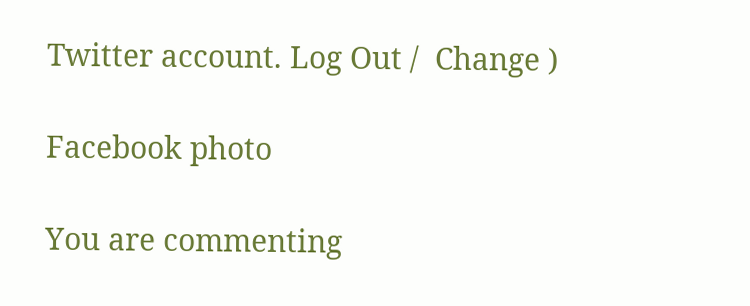Twitter account. Log Out /  Change )

Facebook photo

You are commenting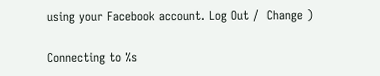using your Facebook account. Log Out /  Change )

Connecting to %s